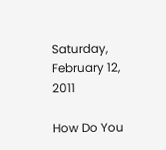Saturday, February 12, 2011

How Do You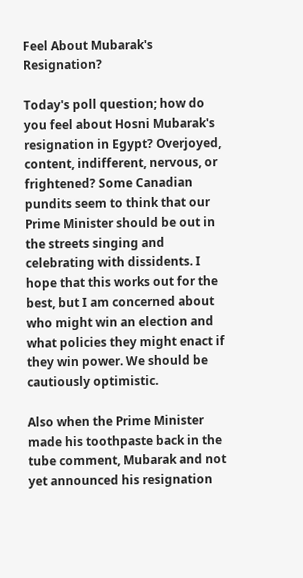Feel About Mubarak's Resignation?

Today's poll question; how do you feel about Hosni Mubarak's resignation in Egypt? Overjoyed, content, indifferent, nervous, or frightened? Some Canadian pundits seem to think that our Prime Minister should be out in the streets singing and celebrating with dissidents. I hope that this works out for the best, but I am concerned about who might win an election and what policies they might enact if they win power. We should be cautiously optimistic.

Also when the Prime Minister made his toothpaste back in the tube comment, Mubarak and not yet announced his resignation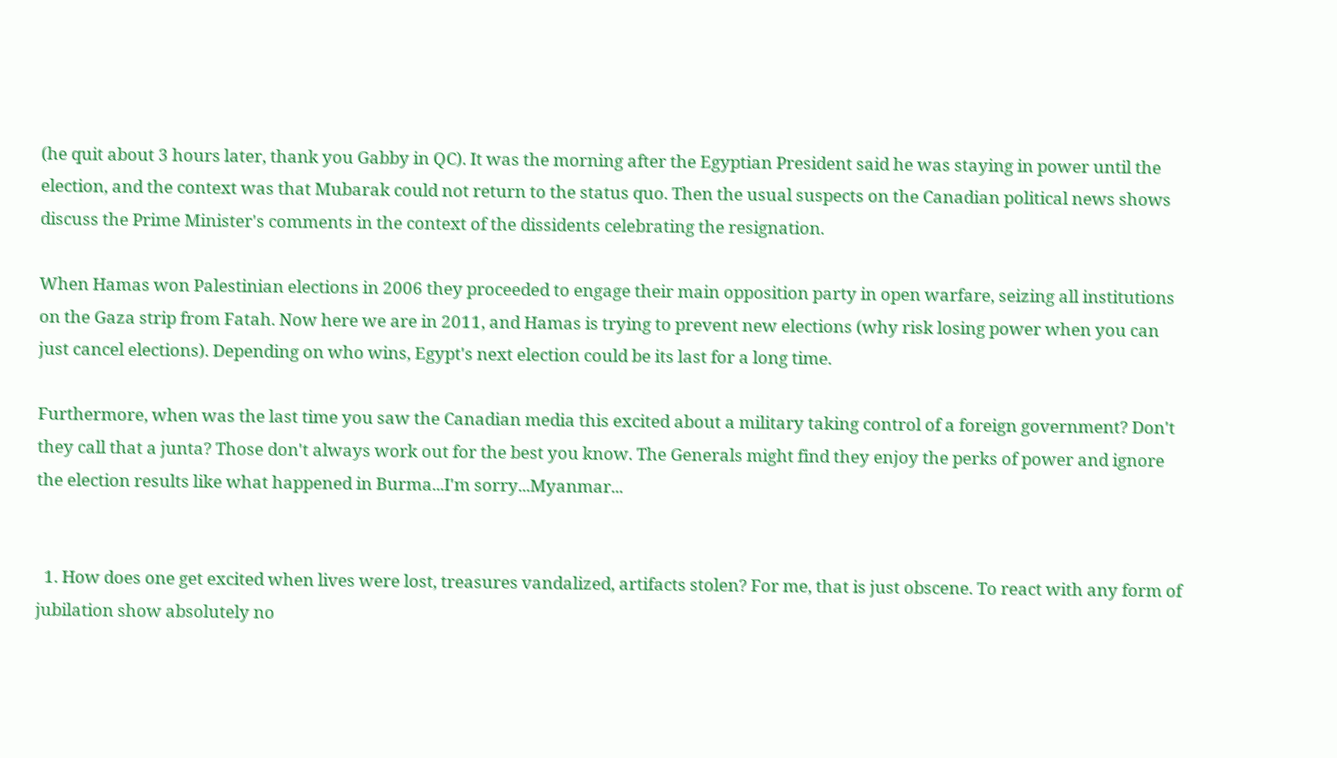(he quit about 3 hours later, thank you Gabby in QC). It was the morning after the Egyptian President said he was staying in power until the election, and the context was that Mubarak could not return to the status quo. Then the usual suspects on the Canadian political news shows discuss the Prime Minister's comments in the context of the dissidents celebrating the resignation.

When Hamas won Palestinian elections in 2006 they proceeded to engage their main opposition party in open warfare, seizing all institutions on the Gaza strip from Fatah. Now here we are in 2011, and Hamas is trying to prevent new elections (why risk losing power when you can just cancel elections). Depending on who wins, Egypt's next election could be its last for a long time.

Furthermore, when was the last time you saw the Canadian media this excited about a military taking control of a foreign government? Don't they call that a junta? Those don't always work out for the best you know. The Generals might find they enjoy the perks of power and ignore the election results like what happened in Burma...I'm sorry...Myanmar...


  1. How does one get excited when lives were lost, treasures vandalized, artifacts stolen? For me, that is just obscene. To react with any form of jubilation show absolutely no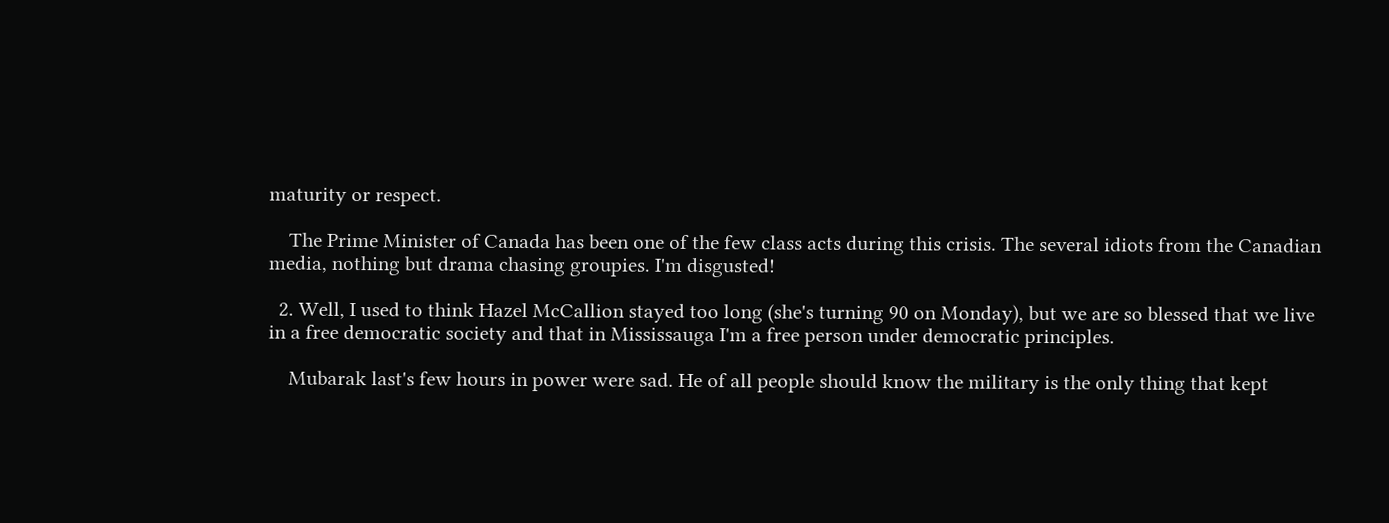maturity or respect.

    The Prime Minister of Canada has been one of the few class acts during this crisis. The several idiots from the Canadian media, nothing but drama chasing groupies. I'm disgusted!

  2. Well, I used to think Hazel McCallion stayed too long (she's turning 90 on Monday), but we are so blessed that we live in a free democratic society and that in Mississauga I'm a free person under democratic principles.

    Mubarak last's few hours in power were sad. He of all people should know the military is the only thing that kept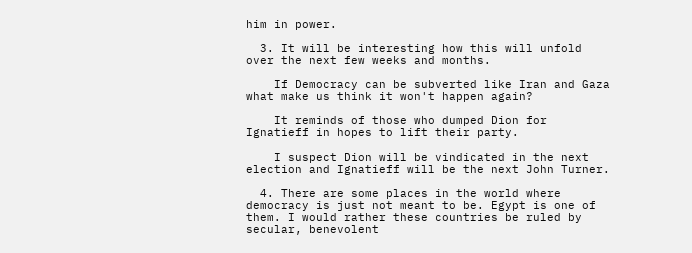him in power.

  3. It will be interesting how this will unfold over the next few weeks and months.

    If Democracy can be subverted like Iran and Gaza what make us think it won't happen again?

    It reminds of those who dumped Dion for Ignatieff in hopes to lift their party.

    I suspect Dion will be vindicated in the next election and Ignatieff will be the next John Turner.

  4. There are some places in the world where democracy is just not meant to be. Egypt is one of them. I would rather these countries be ruled by secular, benevolent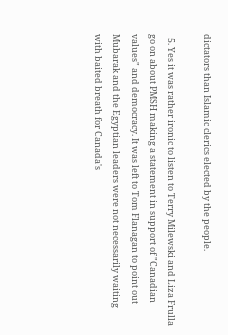dictators than Islamic clerics elected by the people.

  5. Yes it was rather ironic to listen to Terry Milewski and Liza Frulla go on about PMSH making a statement in support of "Canadian values" and democracy. It was left to Tom Flanagan to point out Mubarak and the Egyptian leaders were not necessarily waiting with baited breath for Canada's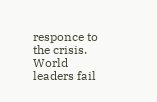responce to the crisis. World leaders fail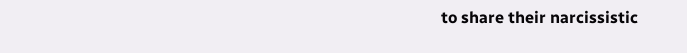to share their narcissistic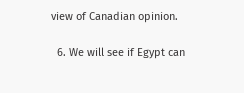view of Canadian opinion.

  6. We will see if Egypt can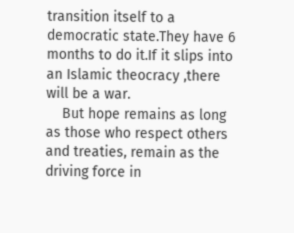transition itself to a democratic state.They have 6 months to do it.If it slips into an Islamic theocracy ,there will be a war.
    But hope remains as long as those who respect others and treaties, remain as the driving force in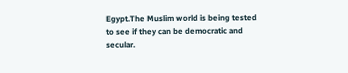Egypt.The Muslim world is being tested to see if they can be democratic and secular.